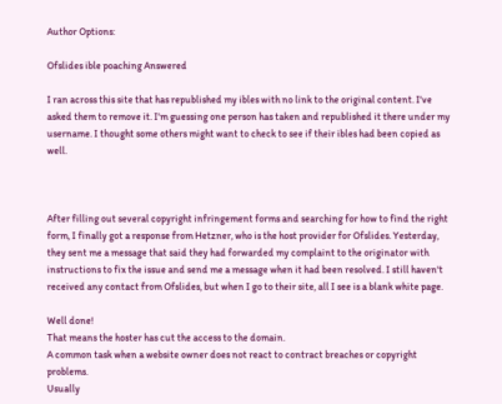Author Options:

Ofslides ible poaching Answered

I ran across this site that has republished my ibles with no link to the original content. I've asked them to remove it. I'm guessing one person has taken and republished it there under my username. I thought some others might want to check to see if their ibles had been copied as well.



After filling out several copyright infringement forms and searching for how to find the right form, I finally got a response from Hetzner, who is the host provider for Ofslides. Yesterday, they sent me a message that said they had forwarded my complaint to the originator with instructions to fix the issue and send me a message when it had been resolved. I still haven't received any contact from Ofslides, but when I go to their site, all I see is a blank white page.

Well done!
That means the hoster has cut the access to the domain.
A common task when a website owner does not react to contract breaches or copyright problems.
Usually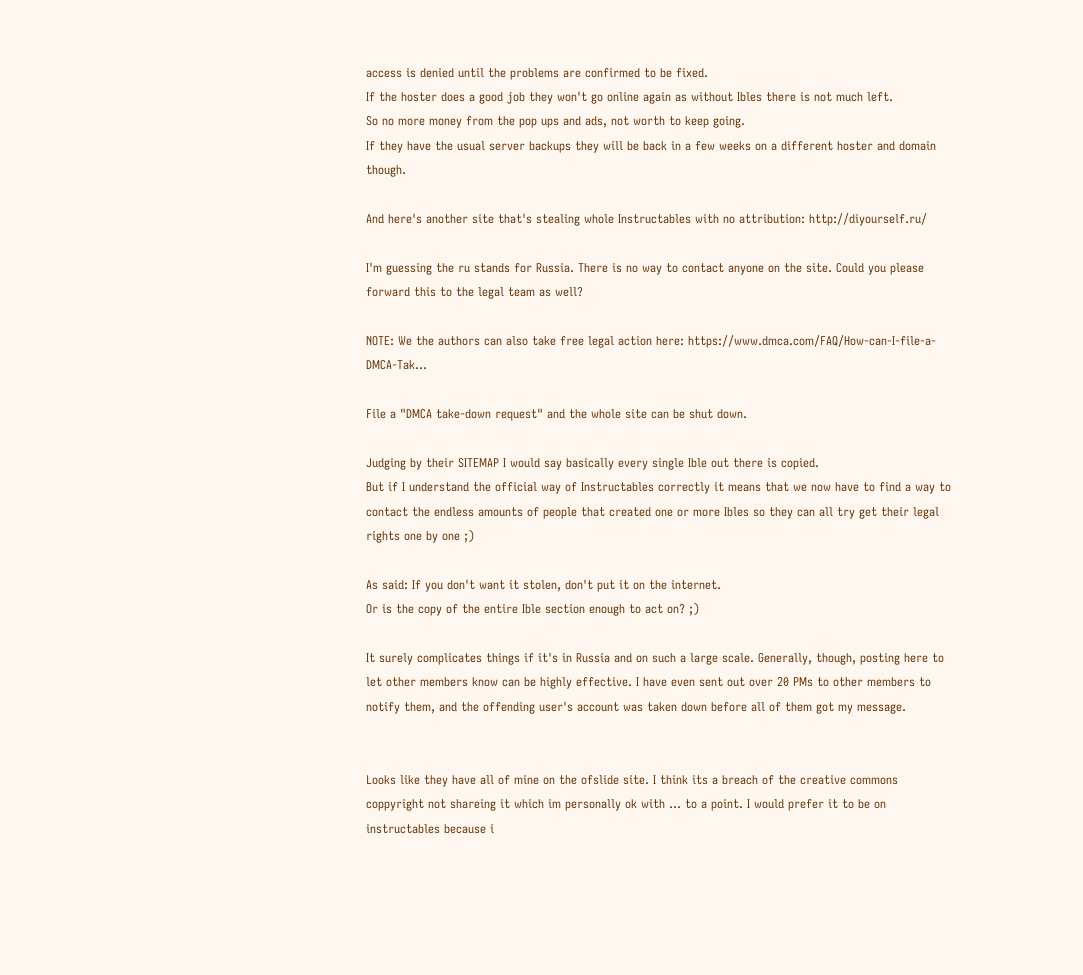access is denied until the problems are confirmed to be fixed.
If the hoster does a good job they won't go online again as without Ibles there is not much left.
So no more money from the pop ups and ads, not worth to keep going.
If they have the usual server backups they will be back in a few weeks on a different hoster and domain though.

And here's another site that's stealing whole Instructables with no attribution: http://diyourself.ru/

I'm guessing the ru stands for Russia. There is no way to contact anyone on the site. Could you please forward this to the legal team as well?

NOTE: We the authors can also take free legal action here: https://www.dmca.com/FAQ/How-can-I-file-a-DMCA-Tak...

File a "DMCA take-down request" and the whole site can be shut down.

Judging by their SITEMAP I would say basically every single Ible out there is copied.
But if I understand the official way of Instructables correctly it means that we now have to find a way to contact the endless amounts of people that created one or more Ibles so they can all try get their legal rights one by one ;)

As said: If you don't want it stolen, don't put it on the internet.
Or is the copy of the entire Ible section enough to act on? ;)

It surely complicates things if it's in Russia and on such a large scale. Generally, though, posting here to let other members know can be highly effective. I have even sent out over 20 PMs to other members to notify them, and the offending user's account was taken down before all of them got my message.


Looks like they have all of mine on the ofslide site. I think its a breach of the creative commons coppyright not shareing it which im personally ok with ... to a point. I would prefer it to be on instructables because i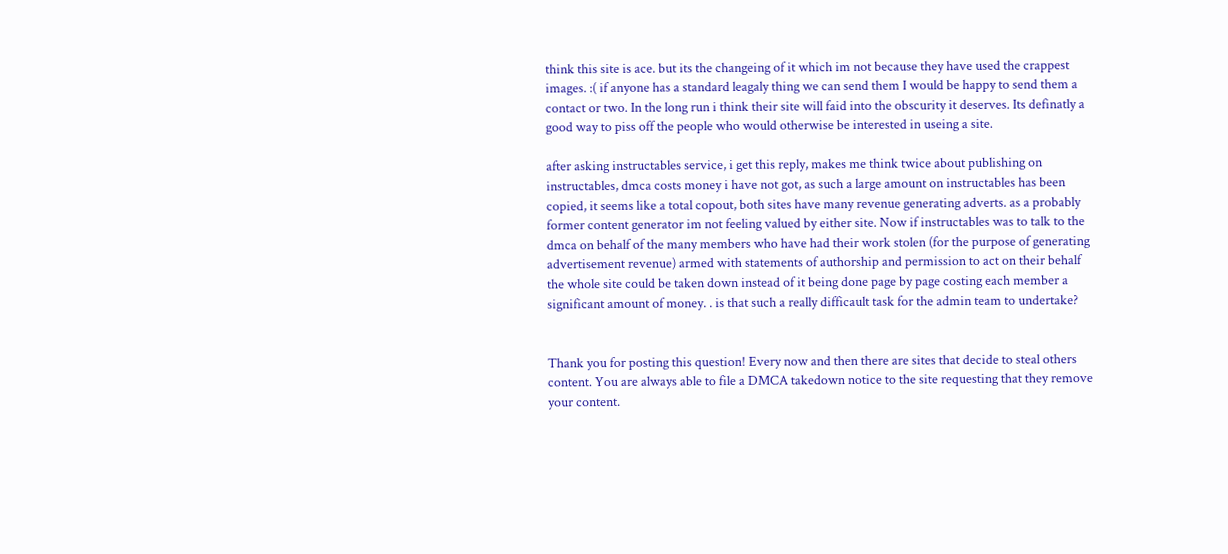think this site is ace. but its the changeing of it which im not because they have used the crappest images. :( if anyone has a standard leagaly thing we can send them I would be happy to send them a contact or two. In the long run i think their site will faid into the obscurity it deserves. Its definatly a good way to piss off the people who would otherwise be interested in useing a site.

after asking instructables service, i get this reply, makes me think twice about publishing on instructables, dmca costs money i have not got, as such a large amount on instructables has been copied, it seems like a total copout, both sites have many revenue generating adverts. as a probably former content generator im not feeling valued by either site. Now if instructables was to talk to the dmca on behalf of the many members who have had their work stolen (for the purpose of generating advertisement revenue) armed with statements of authorship and permission to act on their behalf the whole site could be taken down instead of it being done page by page costing each member a significant amount of money. . is that such a really difficault task for the admin team to undertake?


Thank you for posting this question! Every now and then there are sites that decide to steal others content. You are always able to file a DMCA takedown notice to the site requesting that they remove your content.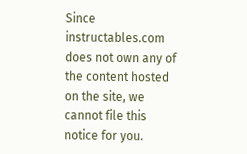Since instructables.com does not own any of the content hosted on the site, we cannot file this notice for you.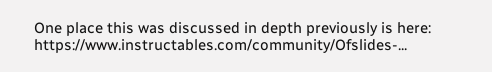One place this was discussed in depth previously is here: https://www.instructables.com/community/Ofslides-...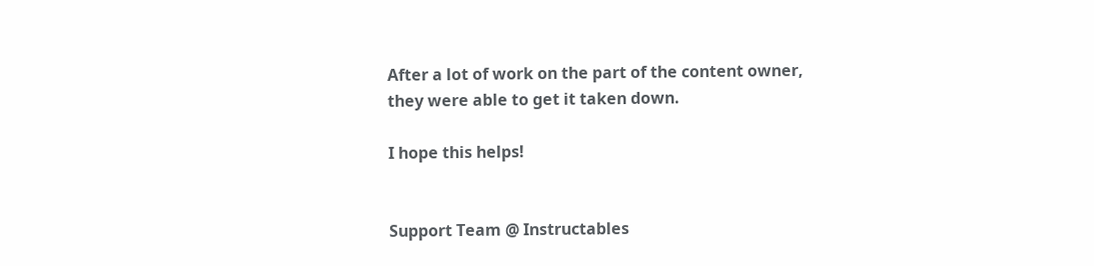After a lot of work on the part of the content owner, they were able to get it taken down.

I hope this helps!


Support Team @ Instructables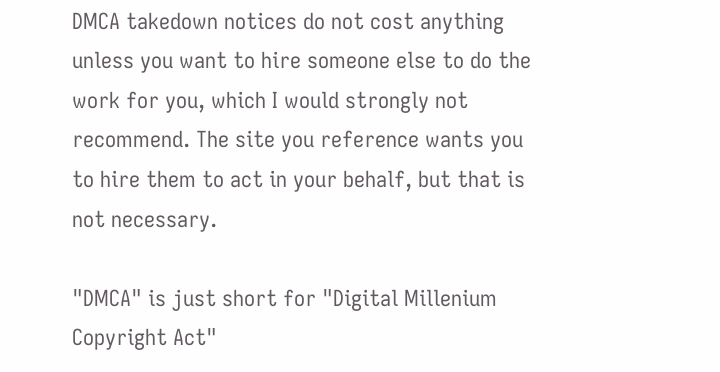DMCA takedown notices do not cost anything unless you want to hire someone else to do the work for you, which I would strongly not recommend. The site you reference wants you to hire them to act in your behalf, but that is not necessary.

"DMCA" is just short for "Digital Millenium Copyright Act"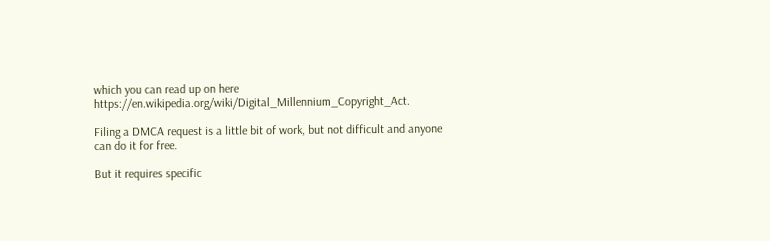which you can read up on here https://en.wikipedia.org/wiki/Digital_Millennium_Copyright_Act.

Filing a DMCA request is a little bit of work, but not difficult and anyone can do it for free.

But it requires specific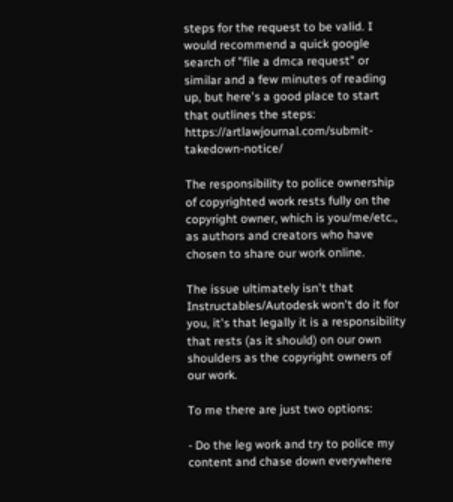steps for the request to be valid. I would recommend a quick google search of "file a dmca request" or similar and a few minutes of reading up, but here's a good place to start that outlines the steps: https://artlawjournal.com/submit-takedown-notice/

The responsibility to police ownership of copyrighted work rests fully on the copyright owner, which is you/me/etc., as authors and creators who have chosen to share our work online.

The issue ultimately isn't that Instructables/Autodesk won't do it for you, it's that legally it is a responsibility that rests (as it should) on our own shoulders as the copyright owners of our work.

To me there are just two options:

- Do the leg work and try to police my content and chase down everywhere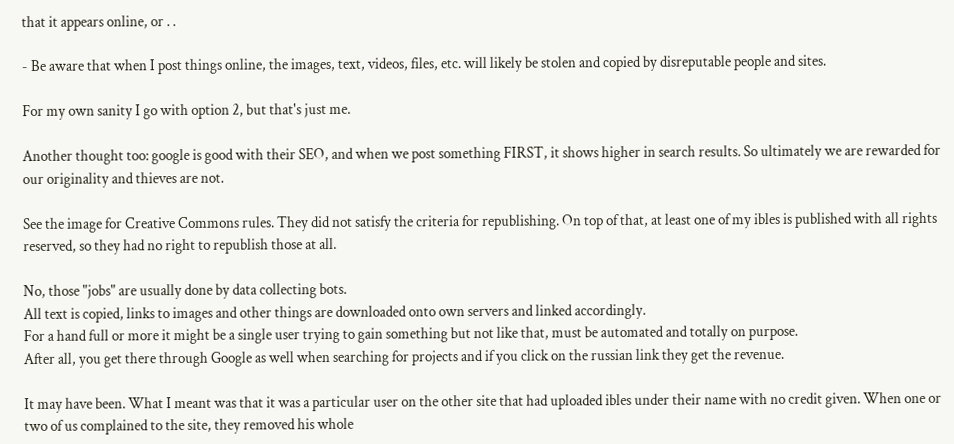that it appears online, or . .

- Be aware that when I post things online, the images, text, videos, files, etc. will likely be stolen and copied by disreputable people and sites.

For my own sanity I go with option 2, but that's just me.

Another thought too: google is good with their SEO, and when we post something FIRST, it shows higher in search results. So ultimately we are rewarded for our originality and thieves are not.

See the image for Creative Commons rules. They did not satisfy the criteria for republishing. On top of that, at least one of my ibles is published with all rights reserved, so they had no right to republish those at all.

No, those "jobs" are usually done by data collecting bots.
All text is copied, links to images and other things are downloaded onto own servers and linked accordingly.
For a hand full or more it might be a single user trying to gain something but not like that, must be automated and totally on purpose.
After all, you get there through Google as well when searching for projects and if you click on the russian link they get the revenue.

It may have been. What I meant was that it was a particular user on the other site that had uploaded ibles under their name with no credit given. When one or two of us complained to the site, they removed his whole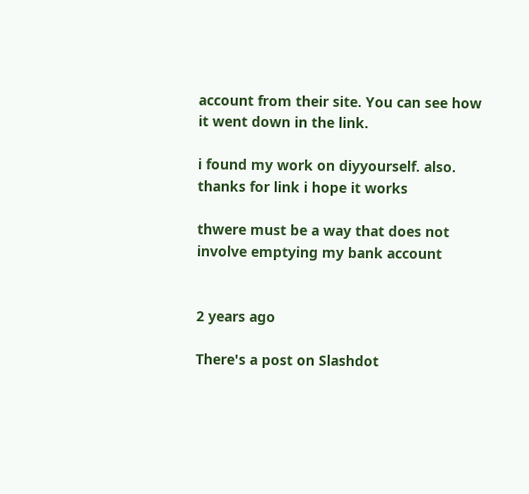account from their site. You can see how it went down in the link.

i found my work on diyyourself. also. thanks for link i hope it works

thwere must be a way that does not involve emptying my bank account


2 years ago

There's a post on Slashdot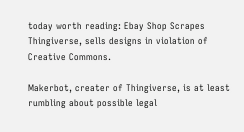today worth reading: Ebay Shop Scrapes Thingiverse, sells designs in violation of Creative Commons.

Makerbot, creater of Thingiverse, is at least rumbling about possible legal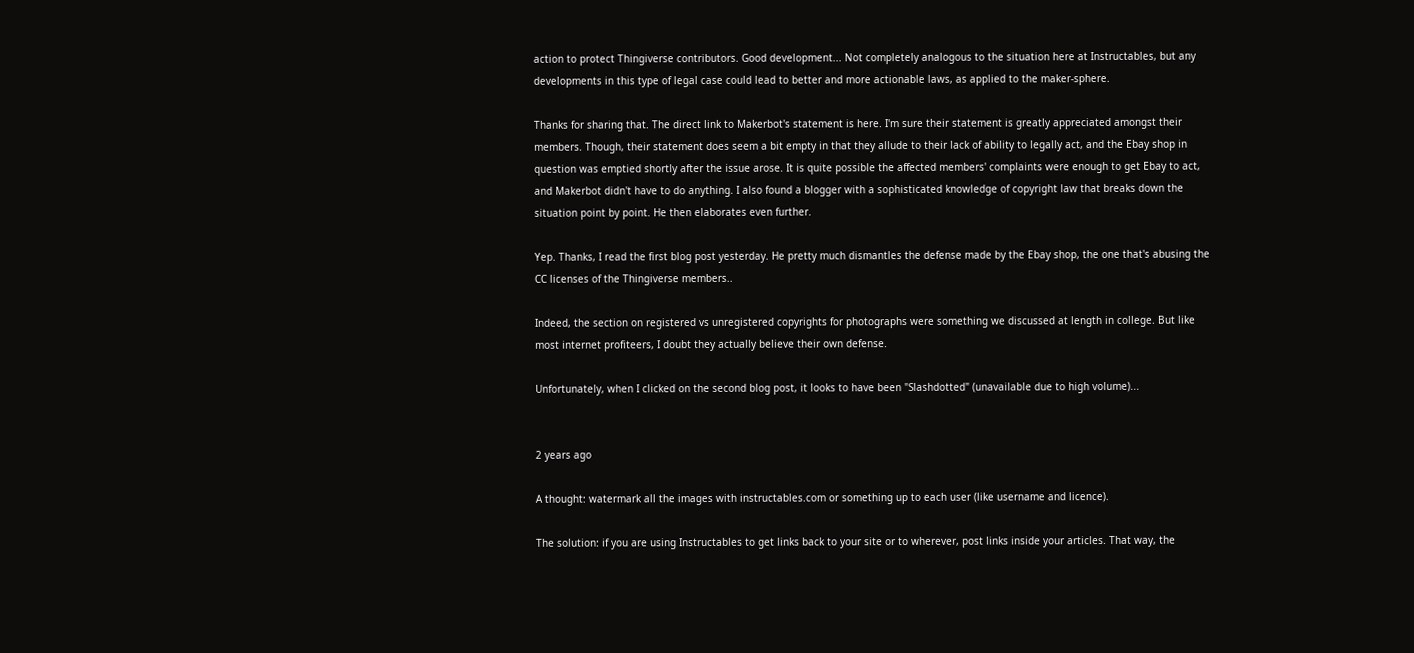action to protect Thingiverse contributors. Good development... Not completely analogous to the situation here at Instructables, but any developments in this type of legal case could lead to better and more actionable laws, as applied to the maker-sphere.

Thanks for sharing that. The direct link to Makerbot's statement is here. I'm sure their statement is greatly appreciated amongst their members. Though, their statement does seem a bit empty in that they allude to their lack of ability to legally act, and the Ebay shop in question was emptied shortly after the issue arose. It is quite possible the affected members' complaints were enough to get Ebay to act, and Makerbot didn't have to do anything. I also found a blogger with a sophisticated knowledge of copyright law that breaks down the situation point by point. He then elaborates even further.

Yep. Thanks, I read the first blog post yesterday. He pretty much dismantles the defense made by the Ebay shop, the one that's abusing the CC licenses of the Thingiverse members..

Indeed, the section on registered vs unregistered copyrights for photographs were something we discussed at length in college. But like most internet profiteers, I doubt they actually believe their own defense.

Unfortunately, when I clicked on the second blog post, it looks to have been "Slashdotted" (unavailable due to high volume)...


2 years ago

A thought: watermark all the images with instructables.com or something up to each user (like username and licence).

The solution: if you are using Instructables to get links back to your site or to wherever, post links inside your articles. That way, the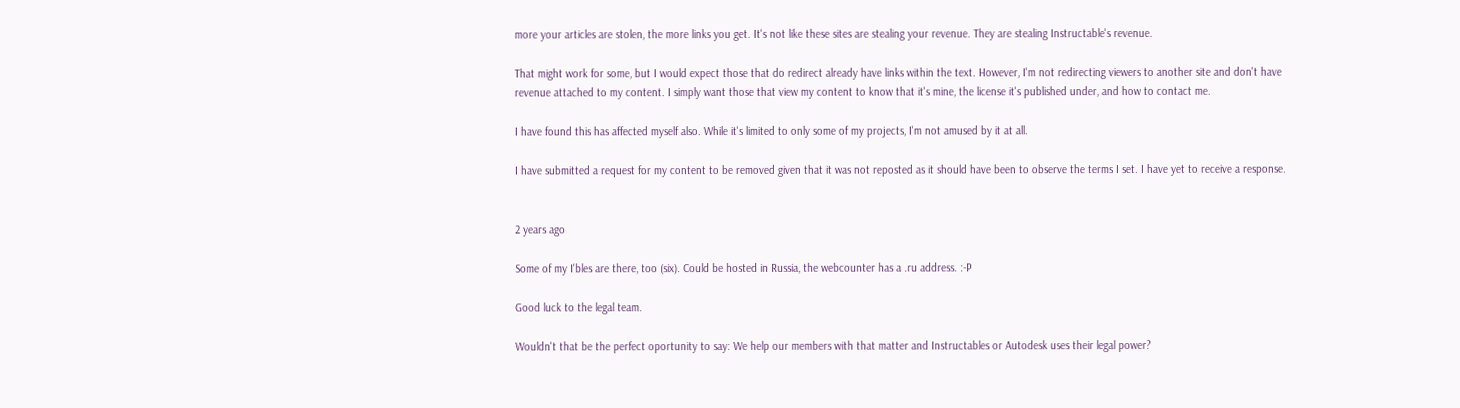more your articles are stolen, the more links you get. It's not like these sites are stealing your revenue. They are stealing Instructable's revenue.

That might work for some, but I would expect those that do redirect already have links within the text. However, I'm not redirecting viewers to another site and don't have revenue attached to my content. I simply want those that view my content to know that it's mine, the license it's published under, and how to contact me.

I have found this has affected myself also. While it's limited to only some of my projects, I'm not amused by it at all.

I have submitted a request for my content to be removed given that it was not reposted as it should have been to observe the terms I set. I have yet to receive a response.


2 years ago

Some of my I'bles are there, too (six). Could be hosted in Russia, the webcounter has a .ru address. :-P

Good luck to the legal team.

Wouldn't that be the perfect oportunity to say: We help our members with that matter and Instructables or Autodesk uses their legal power?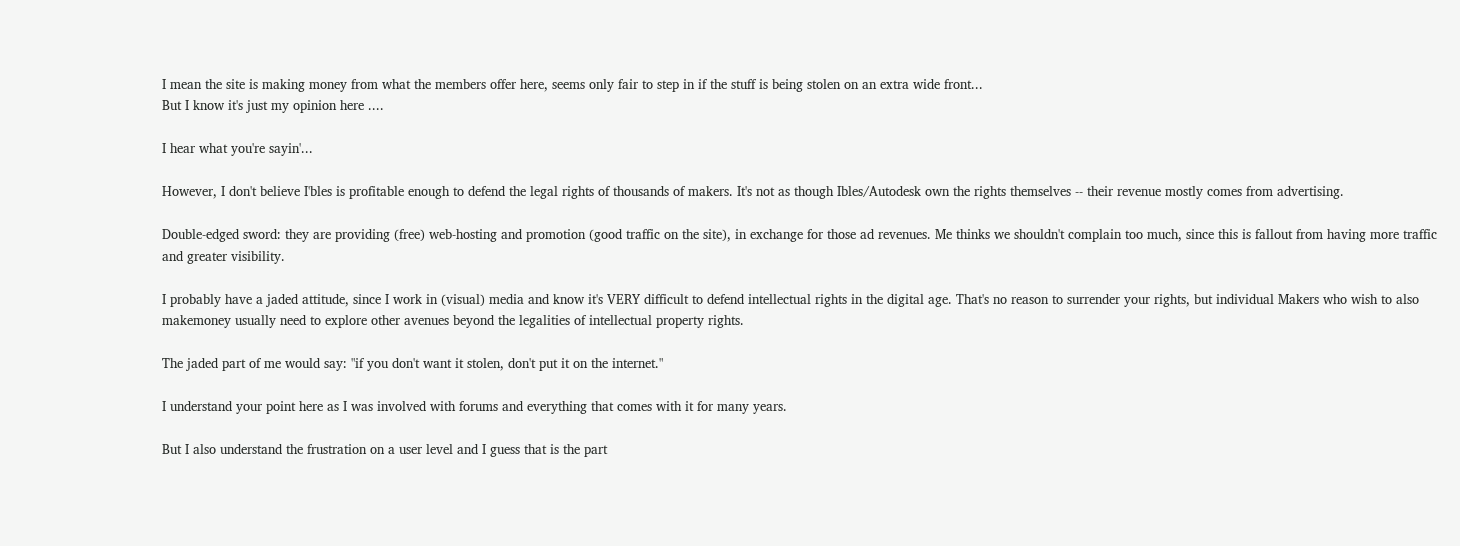I mean the site is making money from what the members offer here, seems only fair to step in if the stuff is being stolen on an extra wide front...
But I know it's just my opinion here ....

I hear what you're sayin'...

However, I don't believe I'bles is profitable enough to defend the legal rights of thousands of makers. It's not as though Ibles/Autodesk own the rights themselves -- their revenue mostly comes from advertising.

Double-edged sword: they are providing (free) web-hosting and promotion (good traffic on the site), in exchange for those ad revenues. Me thinks we shouldn't complain too much, since this is fallout from having more traffic and greater visibility.

I probably have a jaded attitude, since I work in (visual) media and know it's VERY difficult to defend intellectual rights in the digital age. That's no reason to surrender your rights, but individual Makers who wish to also makemoney usually need to explore other avenues beyond the legalities of intellectual property rights.

The jaded part of me would say: "if you don't want it stolen, don't put it on the internet."

I understand your point here as I was involved with forums and everything that comes with it for many years.

But I also understand the frustration on a user level and I guess that is the part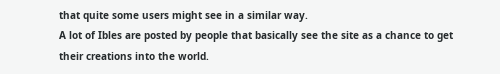that quite some users might see in a similar way.
A lot of Ibles are posted by people that basically see the site as a chance to get their creations into the world.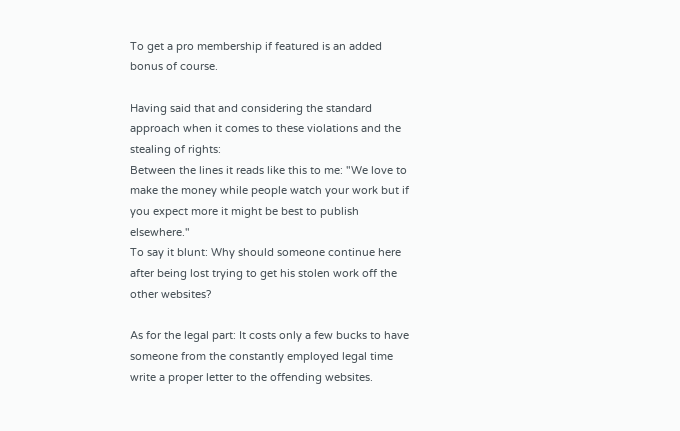To get a pro membership if featured is an added bonus of course.

Having said that and considering the standard approach when it comes to these violations and the stealing of rights:
Between the lines it reads like this to me: "We love to make the money while people watch your work but if you expect more it might be best to publish elsewhere."
To say it blunt: Why should someone continue here after being lost trying to get his stolen work off the other websites?

As for the legal part: It costs only a few bucks to have someone from the constantly employed legal time write a proper letter to the offending websites.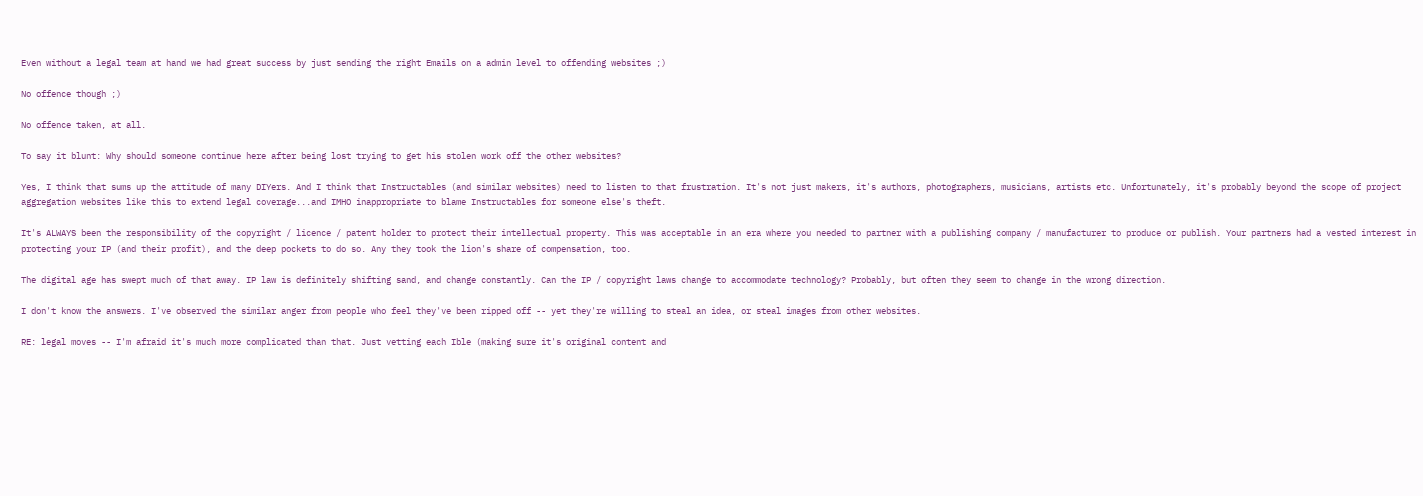Even without a legal team at hand we had great success by just sending the right Emails on a admin level to offending websites ;)

No offence though ;)

No offence taken, at all.

To say it blunt: Why should someone continue here after being lost trying to get his stolen work off the other websites?

Yes, I think that sums up the attitude of many DIYers. And I think that Instructables (and similar websites) need to listen to that frustration. It's not just makers, it's authors, photographers, musicians, artists etc. Unfortunately, it's probably beyond the scope of project aggregation websites like this to extend legal coverage...and IMHO inappropriate to blame Instructables for someone else's theft.

It's ALWAYS been the responsibility of the copyright / licence / patent holder to protect their intellectual property. This was acceptable in an era where you needed to partner with a publishing company / manufacturer to produce or publish. Your partners had a vested interest in protecting your IP (and their profit), and the deep pockets to do so. Any they took the lion's share of compensation, too.

The digital age has swept much of that away. IP law is definitely shifting sand, and change constantly. Can the IP / copyright laws change to accommodate technology? Probably, but often they seem to change in the wrong direction.

I don't know the answers. I've observed the similar anger from people who feel they've been ripped off -- yet they're willing to steal an idea, or steal images from other websites.

RE: legal moves -- I'm afraid it's much more complicated than that. Just vetting each Ible (making sure it's original content and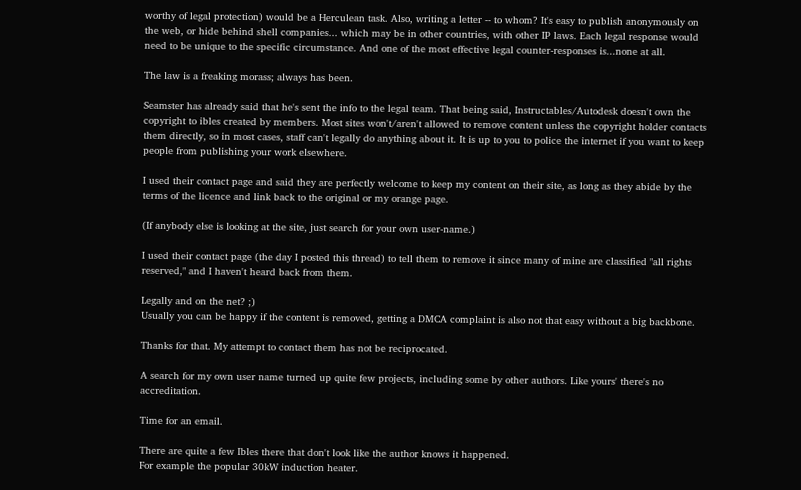worthy of legal protection) would be a Herculean task. Also, writing a letter -- to whom? It's easy to publish anonymously on the web, or hide behind shell companies... which may be in other countries, with other IP laws. Each legal response would need to be unique to the specific circumstance. And one of the most effective legal counter-responses is...none at all.

The law is a freaking morass; always has been.

Seamster has already said that he's sent the info to the legal team. That being said, Instructables/Autodesk doesn't own the copyright to ibles created by members. Most sites won't/aren't allowed to remove content unless the copyright holder contacts them directly, so in most cases, staff can't legally do anything about it. It is up to you to police the internet if you want to keep people from publishing your work elsewhere.

I used their contact page and said they are perfectly welcome to keep my content on their site, as long as they abide by the terms of the licence and link back to the original or my orange page.

(If anybody else is looking at the site, just search for your own user-name.)

I used their contact page (the day I posted this thread) to tell them to remove it since many of mine are classified "all rights reserved," and I haven't heard back from them.

Legally and on the net? ;)
Usually you can be happy if the content is removed, getting a DMCA complaint is also not that easy without a big backbone.

Thanks for that. My attempt to contact them has not be reciprocated.

A search for my own user name turned up quite few projects, including some by other authors. Like yours' there's no accreditation.

Time for an email.

There are quite a few Ibles there that don't look like the author knows it happened.
For example the popular 30kW induction heater.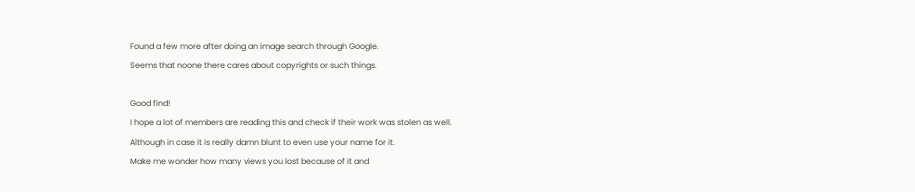Found a few more after doing an image search through Google.
Seems that noone there cares about copyrights or such things.

Good find!
I hope a lot of members are reading this and check if their work was stolen as well.
Although in case it is really damn blunt to even use your name for it.
Make me wonder how many views you lost because of it and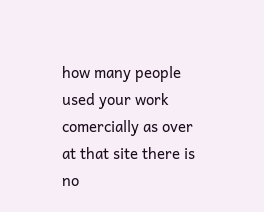how many people used your work comercially as over at that site there is no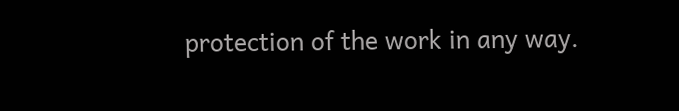protection of the work in any way.